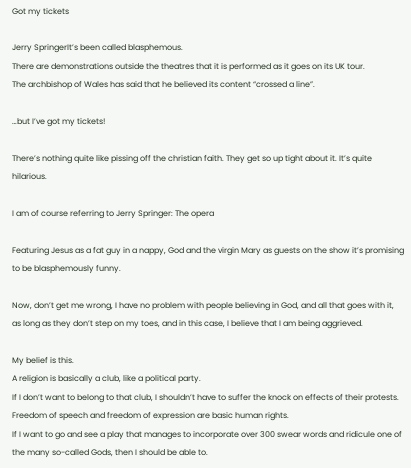Got my tickets

Jerry SpringerIt’s been called blasphemous.
There are demonstrations outside the theatres that it is performed as it goes on its UK tour.
The archbishop of Wales has said that he believed its content “crossed a line”.

…but I’ve got my tickets!

There’s nothing quite like pissing off the christian faith. They get so up tight about it. It’s quite hilarious.

I am of course referring to Jerry Springer: The opera

Featuring Jesus as a fat guy in a nappy, God and the virgin Mary as guests on the show it’s promising to be blasphemously funny.

Now, don’t get me wrong, I have no problem with people believing in God, and all that goes with it, as long as they don’t step on my toes, and in this case, I believe that I am being aggrieved.

My belief is this.
A religion is basically a club, like a political party.
If I don’t want to belong to that club, I shouldn’t have to suffer the knock on effects of their protests.
Freedom of speech and freedom of expression are basic human rights.
If I want to go and see a play that manages to incorporate over 300 swear words and ridicule one of the many so-called Gods, then I should be able to.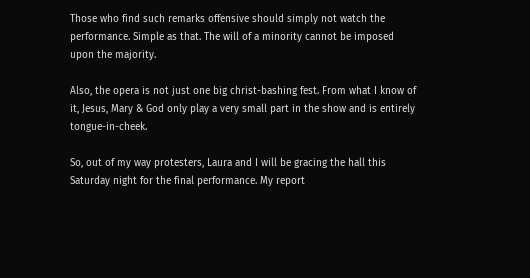Those who find such remarks offensive should simply not watch the performance. Simple as that. The will of a minority cannot be imposed upon the majority.

Also, the opera is not just one big christ-bashing fest. From what I know of it, Jesus, Mary & God only play a very small part in the show and is entirely tongue-in-cheek.

So, out of my way protesters, Laura and I will be gracing the hall this Saturday night for the final performance. My report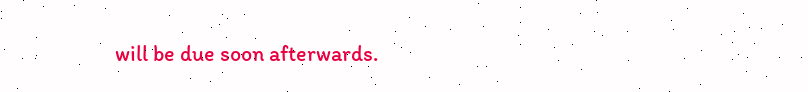will be due soon afterwards.